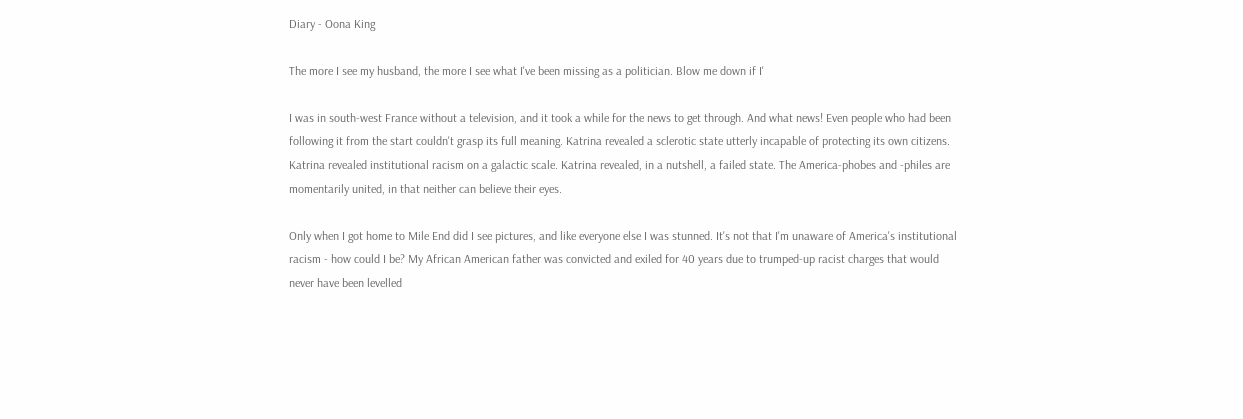Diary - Oona King

The more I see my husband, the more I see what I've been missing as a politician. Blow me down if I'

I was in south-west France without a television, and it took a while for the news to get through. And what news! Even people who had been following it from the start couldn't grasp its full meaning. Katrina revealed a sclerotic state utterly incapable of protecting its own citizens. Katrina revealed institutional racism on a galactic scale. Katrina revealed, in a nutshell, a failed state. The America-phobes and -philes are momentarily united, in that neither can believe their eyes.

Only when I got home to Mile End did I see pictures, and like everyone else I was stunned. It's not that I'm unaware of America's institutional racism - how could I be? My African American father was convicted and exiled for 40 years due to trumped-up racist charges that would never have been levelled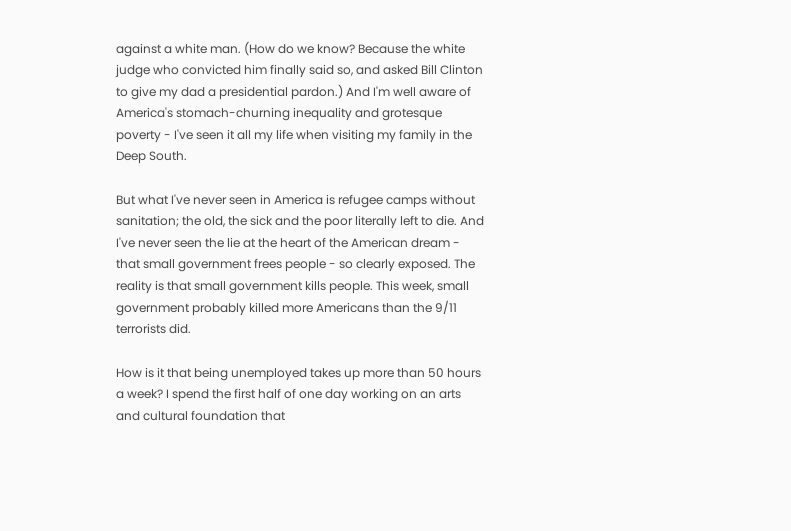against a white man. (How do we know? Because the white judge who convicted him finally said so, and asked Bill Clinton to give my dad a presidential pardon.) And I'm well aware of America's stomach-churning inequality and grotesque poverty - I've seen it all my life when visiting my family in the Deep South.

But what I've never seen in America is refugee camps without sanitation; the old, the sick and the poor literally left to die. And I've never seen the lie at the heart of the American dream - that small government frees people - so clearly exposed. The reality is that small government kills people. This week, small government probably killed more Americans than the 9/11 terrorists did.

How is it that being unemployed takes up more than 50 hours a week? I spend the first half of one day working on an arts and cultural foundation that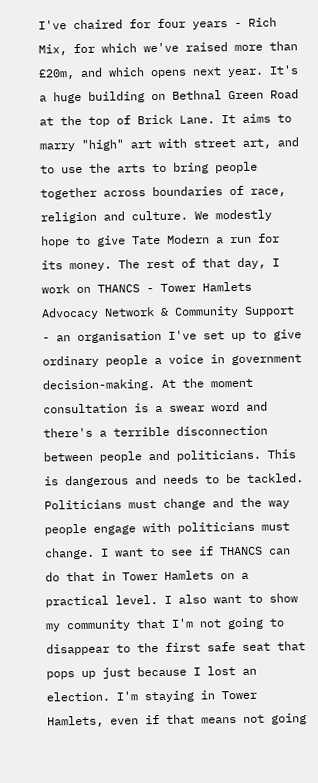I've chaired for four years - Rich Mix, for which we've raised more than £20m, and which opens next year. It's a huge building on Bethnal Green Road at the top of Brick Lane. It aims to marry "high" art with street art, and to use the arts to bring people together across boundaries of race, religion and culture. We modestly hope to give Tate Modern a run for its money. The rest of that day, I work on THANCS - Tower Hamlets Advocacy Network & Community Support - an organisation I've set up to give ordinary people a voice in government decision-making. At the moment consultation is a swear word and there's a terrible disconnection between people and politicians. This is dangerous and needs to be tackled. Politicians must change and the way people engage with politicians must change. I want to see if THANCS can do that in Tower Hamlets on a practical level. I also want to show my community that I'm not going to disappear to the first safe seat that pops up just because I lost an election. I'm staying in Tower Hamlets, even if that means not going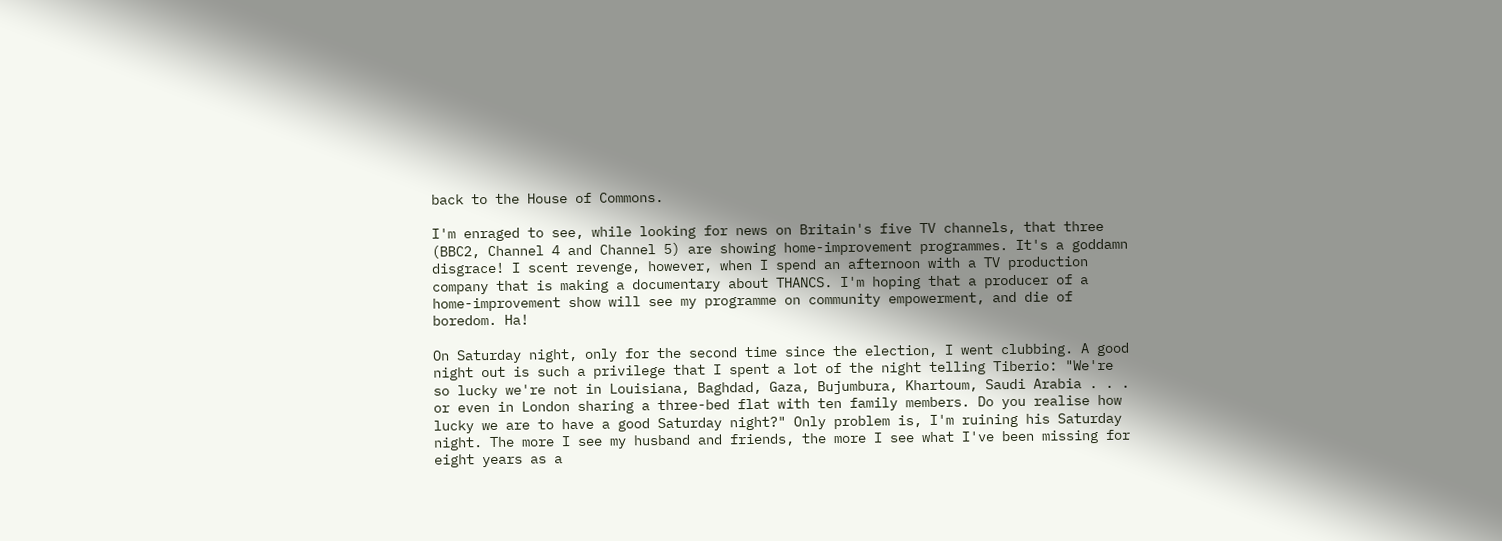back to the House of Commons.

I'm enraged to see, while looking for news on Britain's five TV channels, that three (BBC2, Channel 4 and Channel 5) are showing home-improvement programmes. It's a goddamn disgrace! I scent revenge, however, when I spend an afternoon with a TV production company that is making a documentary about THANCS. I'm hoping that a producer of a home-improvement show will see my programme on community empowerment, and die of boredom. Ha!

On Saturday night, only for the second time since the election, I went clubbing. A good night out is such a privilege that I spent a lot of the night telling Tiberio: "We're so lucky we're not in Louisiana, Baghdad, Gaza, Bujumbura, Khartoum, Saudi Arabia . . . or even in London sharing a three-bed flat with ten family members. Do you realise how lucky we are to have a good Saturday night?" Only problem is, I'm ruining his Saturday night. The more I see my husband and friends, the more I see what I've been missing for eight years as a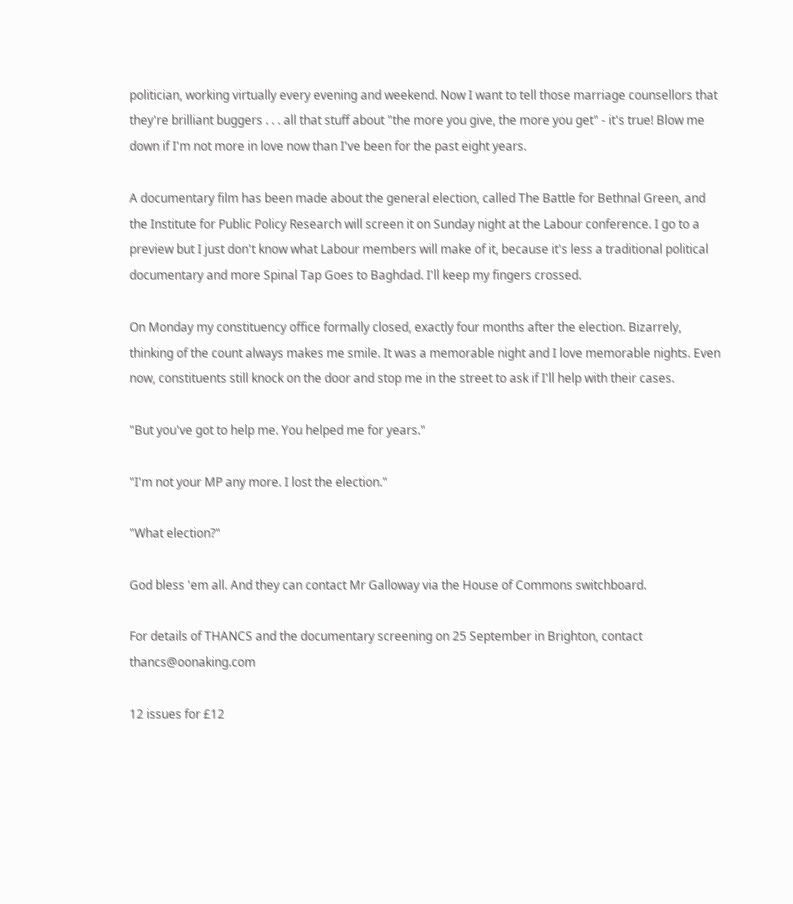politician, working virtually every evening and weekend. Now I want to tell those marriage counsellors that they're brilliant buggers . . . all that stuff about "the more you give, the more you get" - it's true! Blow me down if I'm not more in love now than I've been for the past eight years.

A documentary film has been made about the general election, called The Battle for Bethnal Green, and the Institute for Public Policy Research will screen it on Sunday night at the Labour conference. I go to a preview but I just don't know what Labour members will make of it, because it's less a traditional political documentary and more Spinal Tap Goes to Baghdad. I'll keep my fingers crossed.

On Monday my constituency office formally closed, exactly four months after the election. Bizarrely, thinking of the count always makes me smile. It was a memorable night and I love memorable nights. Even now, constituents still knock on the door and stop me in the street to ask if I'll help with their cases.

"But you've got to help me. You helped me for years."

"I'm not your MP any more. I lost the election."

"What election?"

God bless 'em all. And they can contact Mr Galloway via the House of Commons switchboard.

For details of THANCS and the documentary screening on 25 September in Brighton, contact thancs@oonaking.com

12 issues for £12